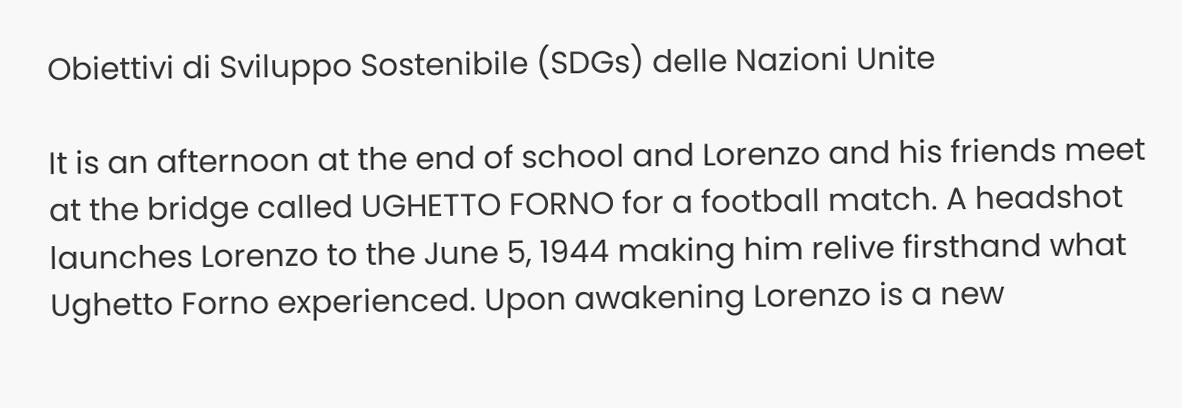Obiettivi di Sviluppo Sostenibile (SDGs) delle Nazioni Unite

It is an afternoon at the end of school and Lorenzo and his friends meet at the bridge called UGHETTO FORNO for a football match. A headshot launches Lorenzo to the June 5, 1944 making him relive firsthand what Ughetto Forno experienced. Upon awakening Lorenzo is a new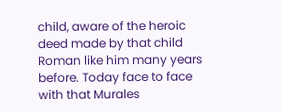child, aware of the heroic deed made by that child Roman like him many years before. Today face to face with that Murales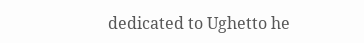dedicated to Ughetto he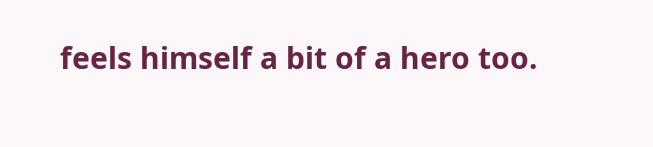feels himself a bit of a hero too.